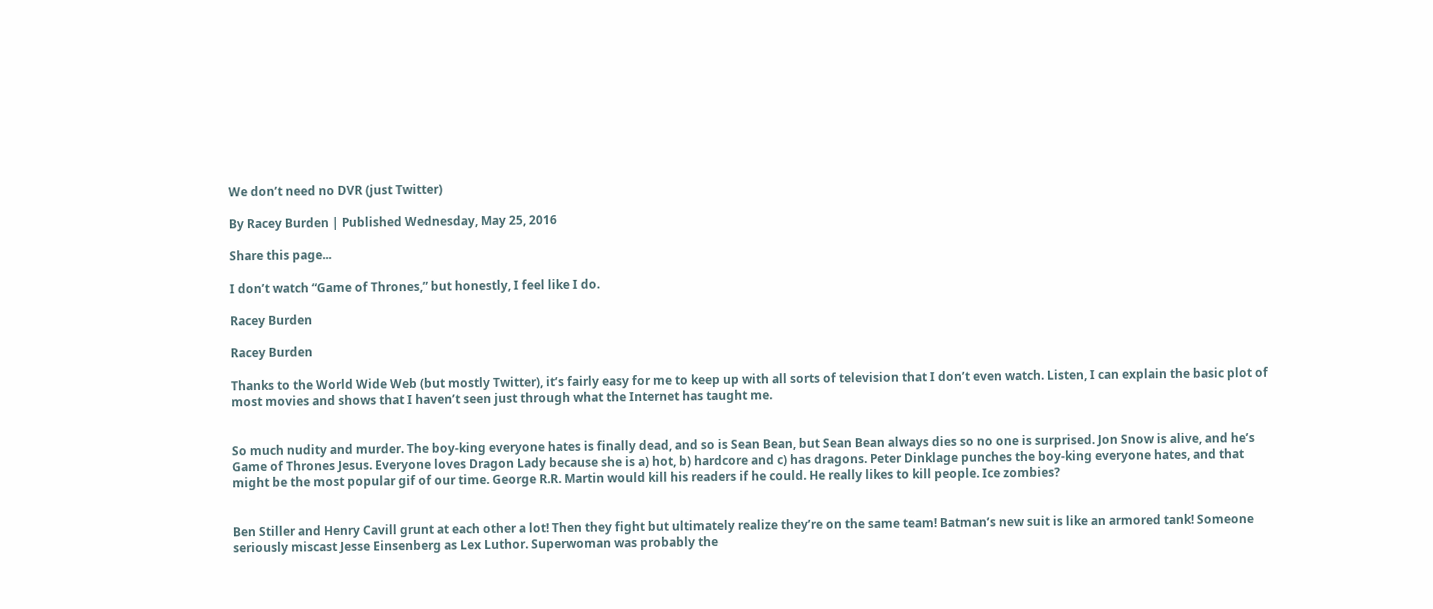We don’t need no DVR (just Twitter)

By Racey Burden | Published Wednesday, May 25, 2016

Share this page...

I don’t watch “Game of Thrones,” but honestly, I feel like I do.

Racey Burden

Racey Burden

Thanks to the World Wide Web (but mostly Twitter), it’s fairly easy for me to keep up with all sorts of television that I don’t even watch. Listen, I can explain the basic plot of most movies and shows that I haven’t seen just through what the Internet has taught me.


So much nudity and murder. The boy-king everyone hates is finally dead, and so is Sean Bean, but Sean Bean always dies so no one is surprised. Jon Snow is alive, and he’s Game of Thrones Jesus. Everyone loves Dragon Lady because she is a) hot, b) hardcore and c) has dragons. Peter Dinklage punches the boy-king everyone hates, and that might be the most popular gif of our time. George R.R. Martin would kill his readers if he could. He really likes to kill people. Ice zombies?


Ben Stiller and Henry Cavill grunt at each other a lot! Then they fight but ultimately realize they’re on the same team! Batman’s new suit is like an armored tank! Someone seriously miscast Jesse Einsenberg as Lex Luthor. Superwoman was probably the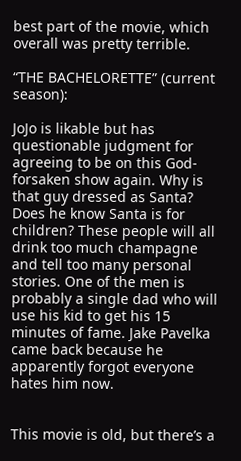best part of the movie, which overall was pretty terrible.

“THE BACHELORETTE” (current season):

JoJo is likable but has questionable judgment for agreeing to be on this God-forsaken show again. Why is that guy dressed as Santa? Does he know Santa is for children? These people will all drink too much champagne and tell too many personal stories. One of the men is probably a single dad who will use his kid to get his 15 minutes of fame. Jake Pavelka came back because he apparently forgot everyone hates him now.


This movie is old, but there’s a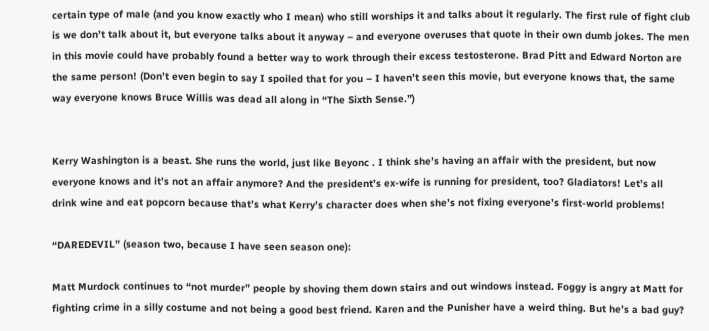certain type of male (and you know exactly who I mean) who still worships it and talks about it regularly. The first rule of fight club is we don’t talk about it, but everyone talks about it anyway – and everyone overuses that quote in their own dumb jokes. The men in this movie could have probably found a better way to work through their excess testosterone. Brad Pitt and Edward Norton are the same person! (Don’t even begin to say I spoiled that for you – I haven’t seen this movie, but everyone knows that, the same way everyone knows Bruce Willis was dead all along in “The Sixth Sense.”)


Kerry Washington is a beast. She runs the world, just like Beyonc . I think she’s having an affair with the president, but now everyone knows and it’s not an affair anymore? And the president’s ex-wife is running for president, too? Gladiators! Let’s all drink wine and eat popcorn because that’s what Kerry’s character does when she’s not fixing everyone’s first-world problems!

“DAREDEVIL” (season two, because I have seen season one):

Matt Murdock continues to “not murder” people by shoving them down stairs and out windows instead. Foggy is angry at Matt for fighting crime in a silly costume and not being a good best friend. Karen and the Punisher have a weird thing. But he’s a bad guy?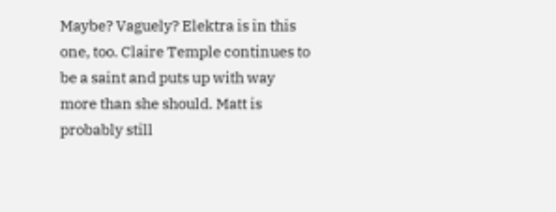Maybe? Vaguely? Elektra is in this one, too. Claire Temple continues to be a saint and puts up with way more than she should. Matt is probably still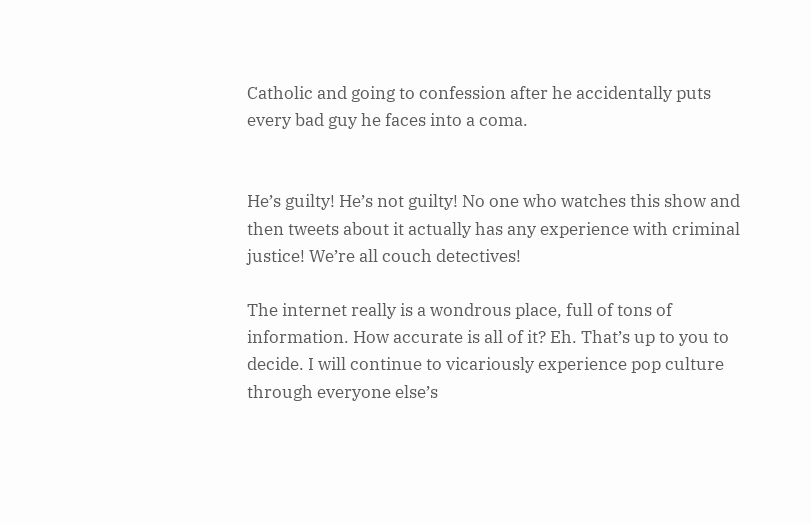Catholic and going to confession after he accidentally puts every bad guy he faces into a coma.


He’s guilty! He’s not guilty! No one who watches this show and then tweets about it actually has any experience with criminal justice! We’re all couch detectives!

The internet really is a wondrous place, full of tons of information. How accurate is all of it? Eh. That’s up to you to decide. I will continue to vicariously experience pop culture through everyone else’s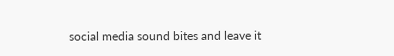social media sound bites and leave it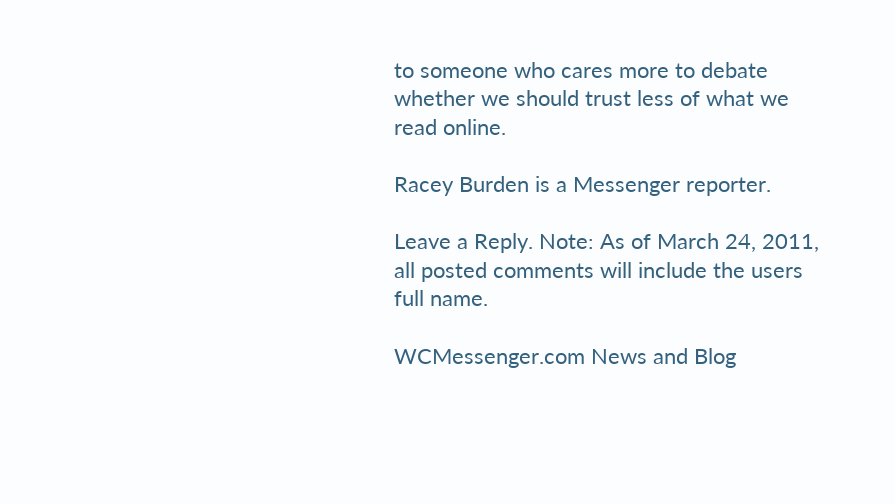to someone who cares more to debate whether we should trust less of what we read online.

Racey Burden is a Messenger reporter.

Leave a Reply. Note: As of March 24, 2011, all posted comments will include the users full name.

WCMessenger.com News and Blog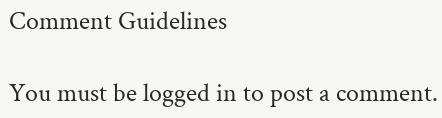Comment Guidelines

You must be logged in to post a comment.